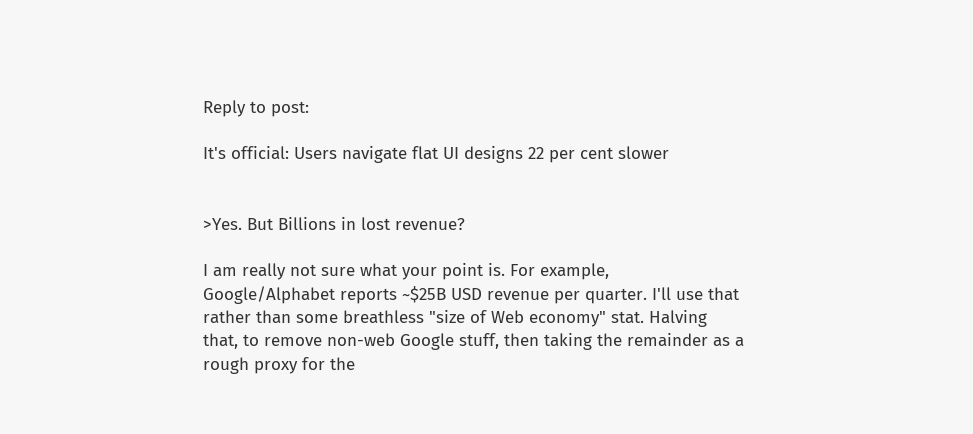Reply to post:

It's official: Users navigate flat UI designs 22 per cent slower


>Yes. But Billions in lost revenue?

I am really not sure what your point is. For example, Google/Alphabet reports ~$25B USD revenue per quarter. I'll use that rather than some breathless "size of Web economy" stat. Halving that, to remove non-web Google stuff, then taking the remainder as a rough proxy for the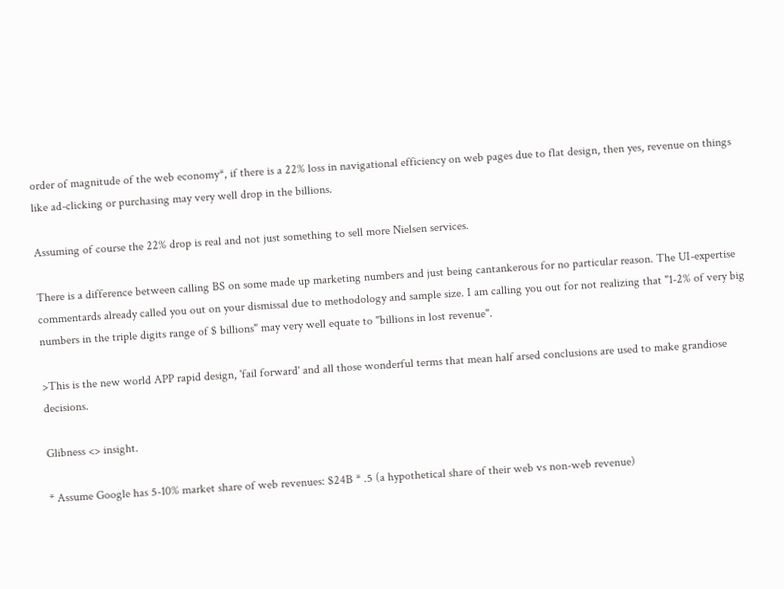order of magnitude of the web economy*, if there is a 22% loss in navigational efficiency on web pages due to flat design, then yes, revenue on things like ad-clicking or purchasing may very well drop in the billions.

Assuming of course the 22% drop is real and not just something to sell more Nielsen services.

There is a difference between calling BS on some made up marketing numbers and just being cantankerous for no particular reason. The UI-expertise commentards already called you out on your dismissal due to methodology and sample size. I am calling you out for not realizing that "1-2% of very big numbers in the triple digits range of $ billions" may very well equate to "billions in lost revenue".

>This is the new world APP rapid design, 'fail forward' and all those wonderful terms that mean half arsed conclusions are used to make grandiose decisions.

Glibness <> insight.

* Assume Google has 5-10% market share of web revenues: $24B * .5 (a hypothetical share of their web vs non-web revenue)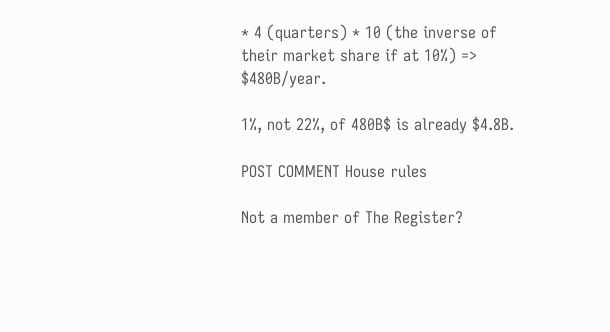* 4 (quarters) * 10 (the inverse of their market share if at 10%) => $480B/year.

1%, not 22%, of 480B$ is already $4.8B.

POST COMMENT House rules

Not a member of The Register?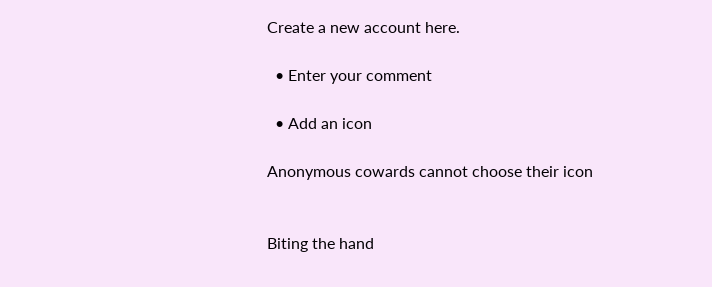Create a new account here.

  • Enter your comment

  • Add an icon

Anonymous cowards cannot choose their icon


Biting the hand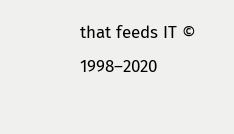that feeds IT © 1998–2020